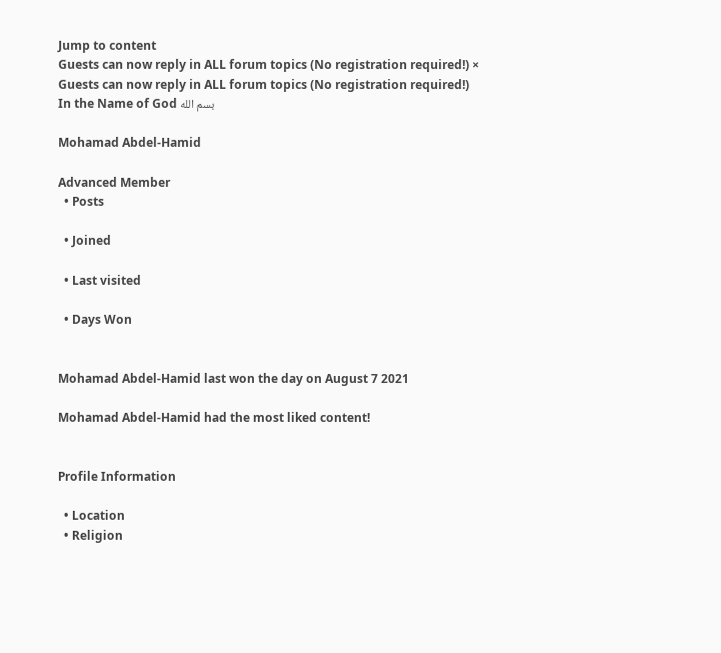Jump to content
Guests can now reply in ALL forum topics (No registration required!) ×
Guests can now reply in ALL forum topics (No registration required!)
In the Name of God بسم الله

Mohamad Abdel-Hamid

Advanced Member
  • Posts

  • Joined

  • Last visited

  • Days Won


Mohamad Abdel-Hamid last won the day on August 7 2021

Mohamad Abdel-Hamid had the most liked content!


Profile Information

  • Location
  • Religion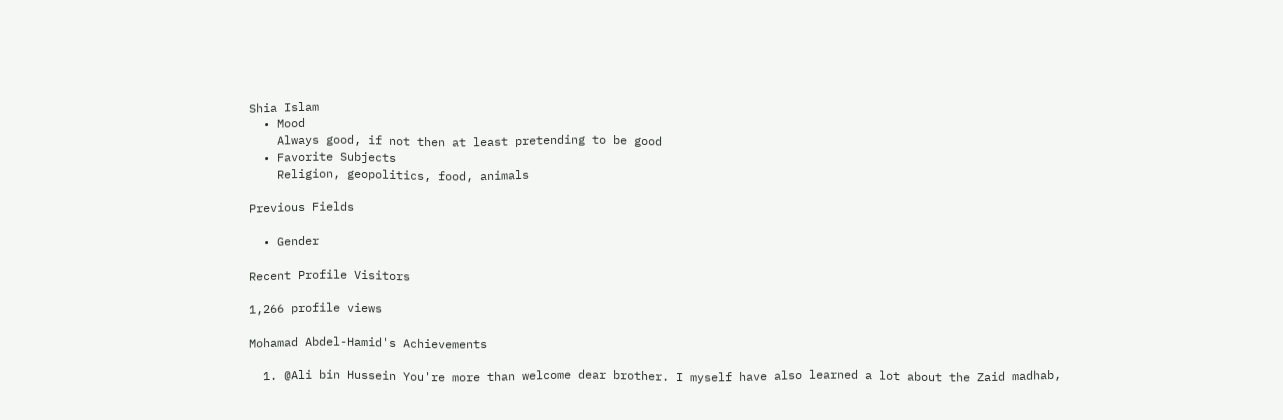Shia Islam
  • Mood
    Always good, if not then at least pretending to be good
  • Favorite Subjects
    Religion, geopolitics, food, animals

Previous Fields

  • Gender

Recent Profile Visitors

1,266 profile views

Mohamad Abdel-Hamid's Achievements

  1. @Ali bin Hussein You're more than welcome dear brother. I myself have also learned a lot about the Zaid madhab,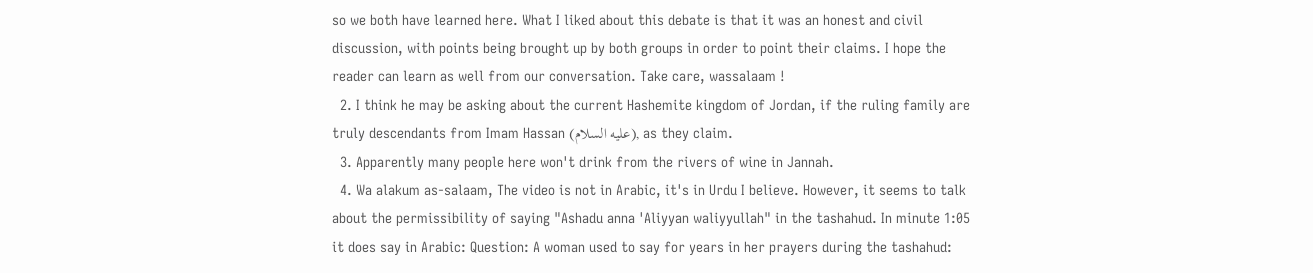so we both have learned here. What I liked about this debate is that it was an honest and civil discussion, with points being brought up by both groups in order to point their claims. I hope the reader can learn as well from our conversation. Take care, wassalaam !
  2. I think he may be asking about the current Hashemite kingdom of Jordan, if the ruling family are truly descendants from Imam Hassan (عليه السلام), as they claim.
  3. Apparently many people here won't drink from the rivers of wine in Jannah.
  4. Wa alakum as-salaam, The video is not in Arabic, it's in Urdu I believe. However, it seems to talk about the permissibility of saying "Ashadu anna 'Aliyyan waliyyullah" in the tashahud. In minute 1:05 it does say in Arabic: Question: A woman used to say for years in her prayers during the tashahud: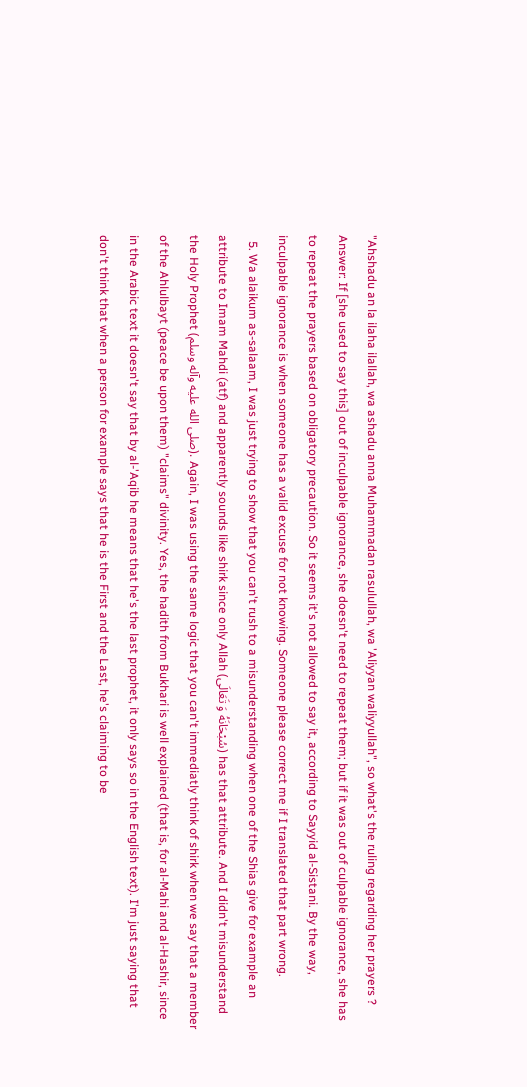"Ahshadu an la ilaha ilallah, wa ashadu anna Muhammadan rasulullah, wa 'Aliyyan waliyyullah", so what's the ruling regarding her prayers ? Answer: If [she used to say this] out of inculpable ignorance, she doesn't need to repeat them; but if it was out of culpable ignorance, she has to repeat the prayers based on obligatory precaution. So it seems it's not allowed to say it, according to Sayyid al-Sistani. By the way, inculpable ignorance is when someone has a valid excuse for not knowing. Someone please correct me if I translated that part wrong.
  5. Wa alaikum as-salaam, I was just trying to show that you can't rush to a misunderstanding when one of the Shias give for example an attribute to Imam Mahdi (atf) and apparently sounds like shirk since only Allah (سُبْحَانَهُ وَ تَعَالَى) has that attribute. And I didn't misunderstand the Holy Prophet (صلى الله عليه وآله وسلم). Again, I was using the same logic that you can't immediatly think of shirk when we say that a member of the Ahlulbayt (peace be upon them) "claims" divinity. Yes, the hadith from Bukhari is well explained (that is, for al-Mahi and al-Hashir, since in the Arabic text it doesn't say that by al-'Aqib he means that he's the last prophet, it only says so in the English text). I'm just saying that don't think that when a person for example says that he is the First and the Last, he's claiming to be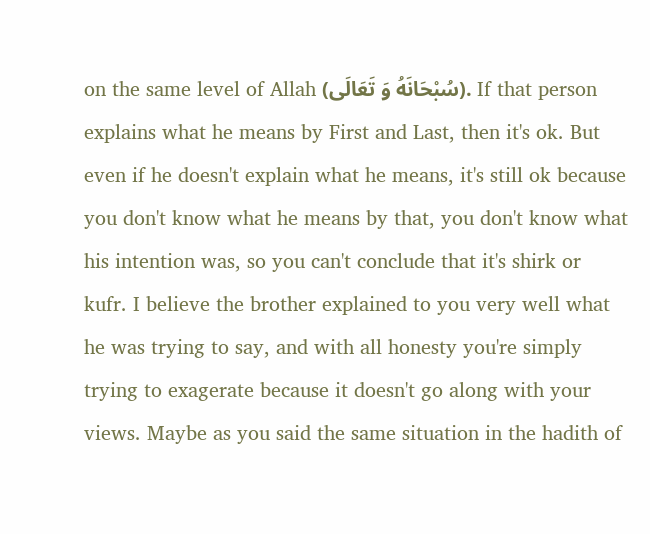on the same level of Allah (سُبْحَانَهُ وَ تَعَالَى). If that person explains what he means by First and Last, then it's ok. But even if he doesn't explain what he means, it's still ok because you don't know what he means by that, you don't know what his intention was, so you can't conclude that it's shirk or kufr. I believe the brother explained to you very well what he was trying to say, and with all honesty you're simply trying to exagerate because it doesn't go along with your views. Maybe as you said the same situation in the hadith of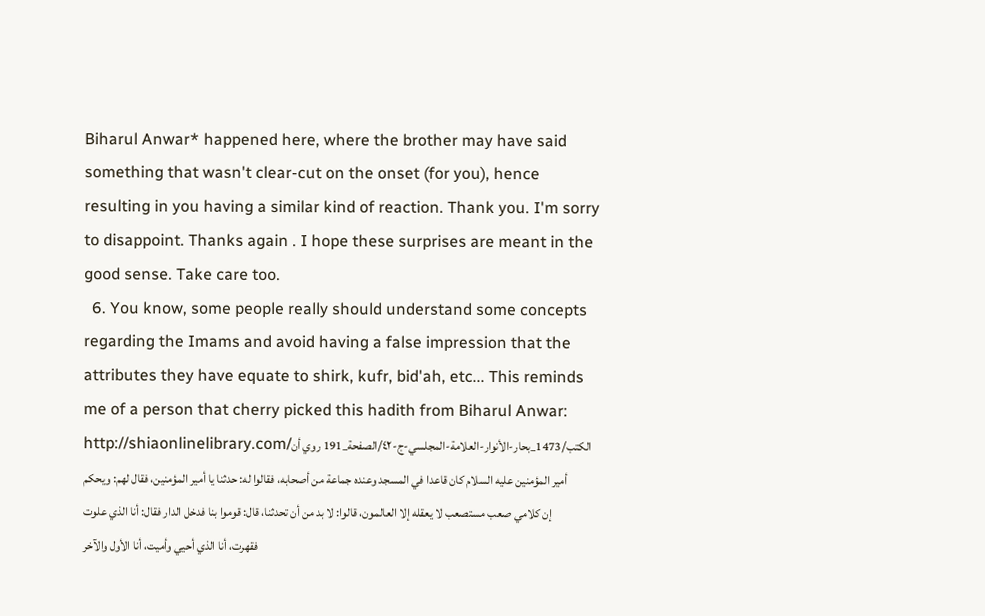Biharul Anwar* happened here, where the brother may have said something that wasn't clear-cut on the onset (for you), hence resulting in you having a similar kind of reaction. Thank you. I'm sorry to disappoint. Thanks again . I hope these surprises are meant in the good sense. Take care too.
  6. You know, some people really should understand some concepts regarding the Imams and avoid having a false impression that the attributes they have equate to shirk, kufr, bid'ah, etc... This reminds me of a person that cherry picked this hadith from Biharul Anwar: http://shiaonlinelibrary.com/الكتب/1473_بحار-الأنوار-العلامة-المجلسي-ج-٤٢/الصفحة_191 روي أن أمير المؤمنين عليه السلام كان قاعدا في المسجد وعنده جماعة من أصحابه، فقالوا له: حدثنا يا أمير المؤمنين، فقال لهم: ويحكم إن كلامي صعب مستصعب لا يعقله إلا العالمون، قالوا: لا بد من أن تحدثنا، قال: قوموا بنا فدخل الدار فقال: أنا الذي علوت فقهرت، أنا الذي أحيي وأميت، أنا الأول والآخر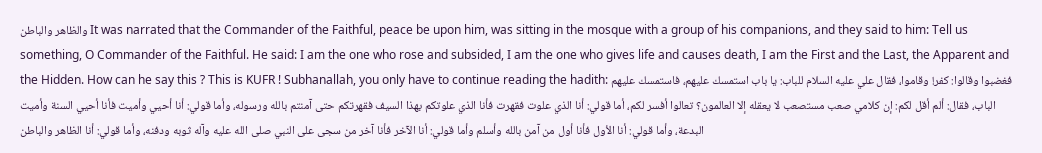والظاهر والباطن It was narrated that the Commander of the Faithful, peace be upon him, was sitting in the mosque with a group of his companions, and they said to him: Tell us something, O Commander of the Faithful. He said: I am the one who rose and subsided, I am the one who gives life and causes death, I am the First and the Last, the Apparent and the Hidden. How can he say this ? This is KUFR ! Subhanallah, you only have to continue reading the hadith: فغضبوا وقالوا: كفر! وقاموا، فقال علي عليه السلام للباب: يا باب استمسك عليهم، فاستمسك عليهم الباب، فقال: ألم أقل لكم: إن كلامي صعب مستصعب لا يعقله إلا العالمون؟ تعالوا أفسر لكم، أما قولي: أنا الذي علوت فقهرت فأنا الذي علوتكم بهذا السيف فقهرتكم حتى آمنتم بالله ورسوله، وأما قولي: أنا أحيي وأميت فأنا أحيي السنة وأميت البدعة، وأما قولي: أنا الأول فأنا أول من آمن بالله وأسلم وأما قولي: أنا الآخر فأنا آخر من سجى على النبي صلى الله عليه وآله ثوبه ودفنه، وأما قولي: أنا الظاهر والباطن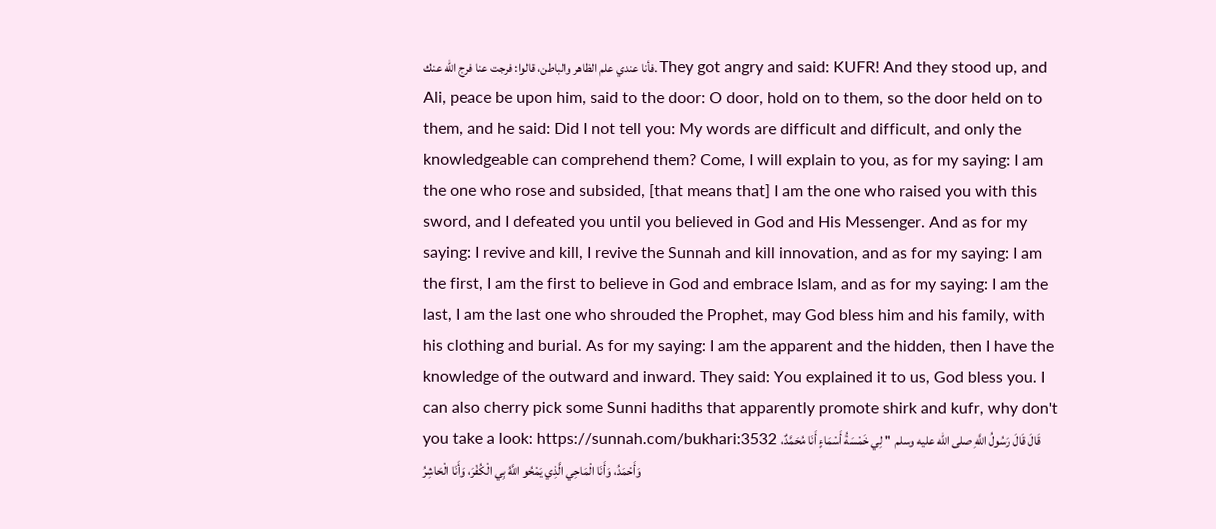فأنا عندي علم الظاهر والباطن، قالوا: فرجت عنا فرج الله عنك. They got angry and said: KUFR! And they stood up, and Ali, peace be upon him, said to the door: O door, hold on to them, so the door held on to them, and he said: Did I not tell you: My words are difficult and difficult, and only the knowledgeable can comprehend them? Come, I will explain to you, as for my saying: I am the one who rose and subsided, [that means that] I am the one who raised you with this sword, and I defeated you until you believed in God and His Messenger. And as for my saying: I revive and kill, I revive the Sunnah and kill innovation, and as for my saying: I am the first, I am the first to believe in God and embrace Islam, and as for my saying: I am the last, I am the last one who shrouded the Prophet, may God bless him and his family, with his clothing and burial. As for my saying: I am the apparent and the hidden, then I have the knowledge of the outward and inward. They said: You explained it to us, God bless you. I can also cherry pick some Sunni hadiths that apparently promote shirk and kufr, why don't you take a look: https://sunnah.com/bukhari:3532 قَالَ قَالَ رَسُولُ اللَّهِ صلى الله عليه وسلم  " لِي خَمْسَةُ أَسْمَاءٍ أَنَا مُحَمَّدٌ، وَأَحْمَدُ، وَأَنَا الْمَاحِي الَّذِي يَمْحُو اللَّهُ بِي الْكُفْرَ، وَأَنَا الْحَاشِرُ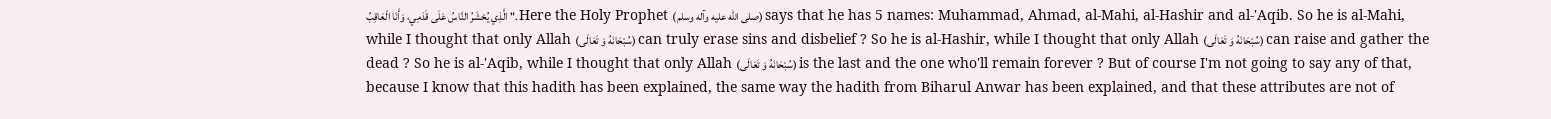الَّذِي يُحْشَرُ النَّاسُ عَلَى قَدَمِي، وَأَنَا الْعَاقِبُ ". Here the Holy Prophet (صلى الله عليه وآله وسلم) says that he has 5 names: Muhammad, Ahmad, al-Mahi, al-Hashir and al-'Aqib. So he is al-Mahi, while I thought that only Allah (سُبْحَانَهُ وَ تَعَالَى) can truly erase sins and disbelief ? So he is al-Hashir, while I thought that only Allah (سُبْحَانَهُ وَ تَعَالَى) can raise and gather the dead ? So he is al-'Aqib, while I thought that only Allah (سُبْحَانَهُ وَ تَعَالَى) is the last and the one who'll remain forever ? But of course I'm not going to say any of that, because I know that this hadith has been explained, the same way the hadith from Biharul Anwar has been explained, and that these attributes are not of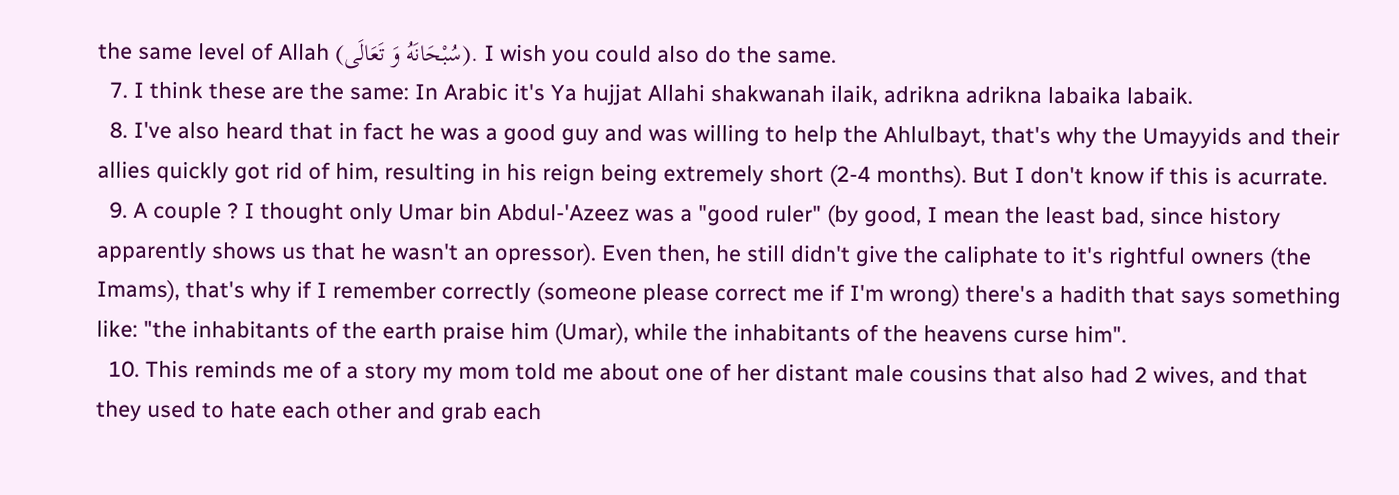the same level of Allah (سُبْحَانَهُ وَ تَعَالَى). I wish you could also do the same.
  7. I think these are the same: In Arabic it's Ya hujjat Allahi shakwanah ilaik, adrikna adrikna labaika labaik.
  8. I've also heard that in fact he was a good guy and was willing to help the Ahlulbayt, that's why the Umayyids and their allies quickly got rid of him, resulting in his reign being extremely short (2-4 months). But I don't know if this is acurrate.
  9. A couple ? I thought only Umar bin Abdul-'Azeez was a "good ruler" (by good, I mean the least bad, since history apparently shows us that he wasn't an opressor). Even then, he still didn't give the caliphate to it's rightful owners (the Imams), that's why if I remember correctly (someone please correct me if I'm wrong) there's a hadith that says something like: "the inhabitants of the earth praise him (Umar), while the inhabitants of the heavens curse him".
  10. This reminds me of a story my mom told me about one of her distant male cousins that also had 2 wives, and that they used to hate each other and grab each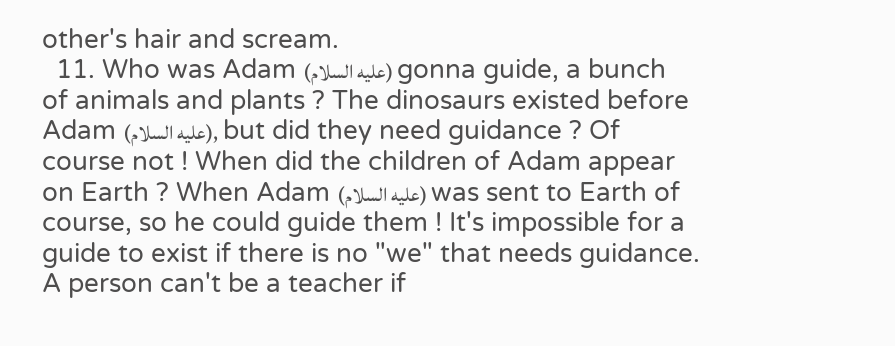other's hair and scream.
  11. Who was Adam (عليه السلام) gonna guide, a bunch of animals and plants ? The dinosaurs existed before Adam (عليه السلام), but did they need guidance ? Of course not ! When did the children of Adam appear on Earth ? When Adam (عليه السلام) was sent to Earth of course, so he could guide them ! It's impossible for a guide to exist if there is no "we" that needs guidance. A person can't be a teacher if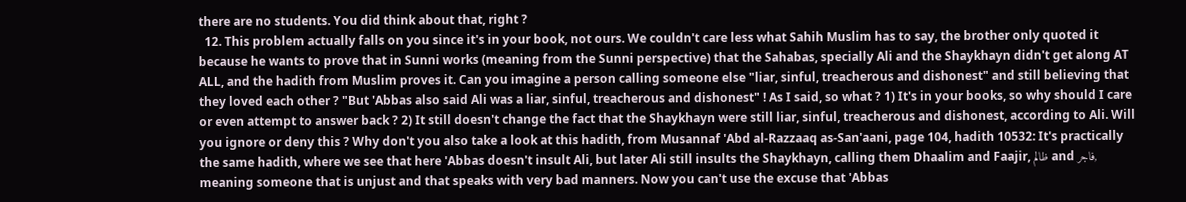there are no students. You did think about that, right ?
  12. This problem actually falls on you since it's in your book, not ours. We couldn't care less what Sahih Muslim has to say, the brother only quoted it because he wants to prove that in Sunni works (meaning from the Sunni perspective) that the Sahabas, specially Ali and the Shaykhayn didn't get along AT ALL, and the hadith from Muslim proves it. Can you imagine a person calling someone else "liar, sinful, treacherous and dishonest" and still believing that they loved each other ? "But 'Abbas also said Ali was a liar, sinful, treacherous and dishonest" ! As I said, so what ? 1) It's in your books, so why should I care or even attempt to answer back ? 2) It still doesn't change the fact that the Shaykhayn were still liar, sinful, treacherous and dishonest, according to Ali. Will you ignore or deny this ? Why don't you also take a look at this hadith, from Musannaf 'Abd al-Razzaaq as-San'aani, page 104, hadith 10532: It's practically the same hadith, where we see that here 'Abbas doesn't insult Ali, but later Ali still insults the Shaykhayn, calling them Dhaalim and Faajir, ظالم and فاجر, meaning someone that is unjust and that speaks with very bad manners. Now you can't use the excuse that 'Abbas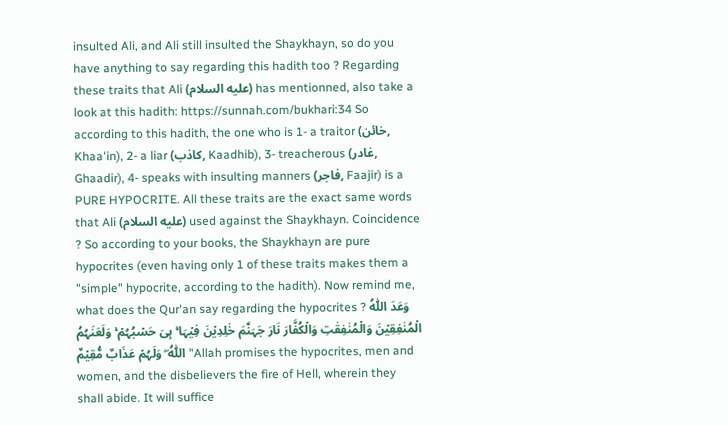insulted Ali, and Ali still insulted the Shaykhayn, so do you have anything to say regarding this hadith too ? Regarding these traits that Ali (عليه السلام) has mentionned, also take a look at this hadith: https://sunnah.com/bukhari:34 So according to this hadith, the one who is 1- a traitor (خائن, Khaa'in), 2- a liar (كاذب, Kaadhib), 3- treacherous (غادر, Ghaadir), 4- speaks with insulting manners (فاجر, Faajir) is a PURE HYPOCRITE. All these traits are the exact same words that Ali (عليه السلام) used against the Shaykhayn. Coincidence ? So according to your books, the Shaykhayn are pure hypocrites (even having only 1 of these traits makes them a "simple" hypocrite, according to the hadith). Now remind me, what does the Qur'an say regarding the hypocrites ? وَعَدَ اللّٰہُ الۡمُنٰفِقِیۡنَ وَالۡمُنٰفِقٰتِ وَالۡکُفَّارَ نَارَ جَہَنَّمَ خٰلِدِیۡنَ فِیۡہَا ۚ ہِیَ حَسۡبُہُمۡ ۚ وَلَعَنَہُمُ اللّٰہُ ۖ وَلَہُمۡ عَذَابٌ مُّقِیۡمٌ "Allah promises the hypocrites, men and women, and the disbelievers the fire of Hell, wherein they shall abide. It will suffice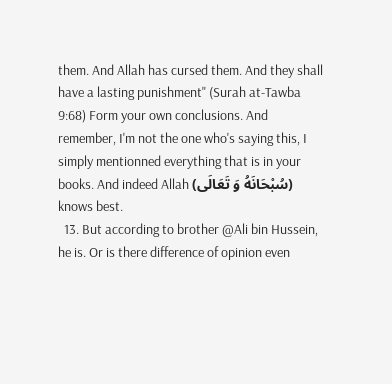them. And Allah has cursed them. And they shall have a lasting punishment" (Surah at-Tawba 9:68) Form your own conclusions. And remember, I'm not the one who's saying this, I simply mentionned everything that is in your books. And indeed Allah (سُبْحَانَهُ وَ تَعَالَى) knows best.
  13. But according to brother @Ali bin Hussein, he is. Or is there difference of opinion even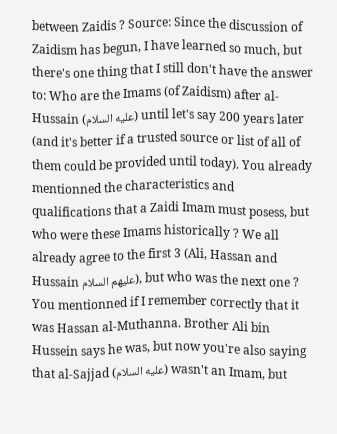between Zaidis ? Source: Since the discussion of Zaidism has begun, I have learned so much, but there's one thing that I still don't have the answer to: Who are the Imams (of Zaidism) after al-Hussain (عليه السلام) until let's say 200 years later (and it's better if a trusted source or list of all of them could be provided until today). You already mentionned the characteristics and qualifications that a Zaidi Imam must posess, but who were these Imams historically ? We all already agree to the first 3 (Ali, Hassan and Hussain عليهم السلام), but who was the next one ? You mentionned if I remember correctly that it was Hassan al-Muthanna. Brother Ali bin Hussein says he was, but now you're also saying that al-Sajjad (عليه السلام) wasn't an Imam, but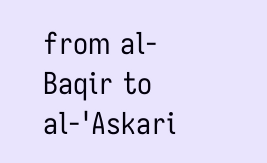from al-Baqir to al-'Askari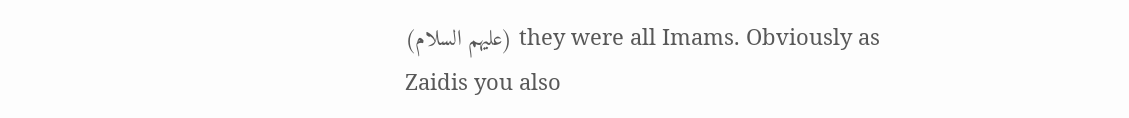(عليهم السلام) they were all Imams. Obviously as Zaidis you also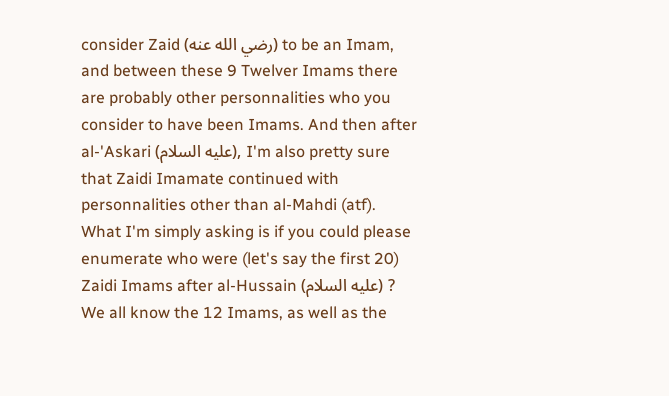consider Zaid (رضي الله عنه) to be an Imam, and between these 9 Twelver Imams there are probably other personnalities who you consider to have been Imams. And then after al-'Askari (عليه السلام), I'm also pretty sure that Zaidi Imamate continued with personnalities other than al-Mahdi (atf). What I'm simply asking is if you could please enumerate who were (let's say the first 20) Zaidi Imams after al-Hussain (عليه السلام) ? We all know the 12 Imams, as well as the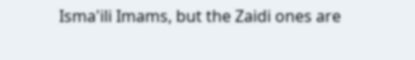Isma'ili Imams, but the Zaidi ones are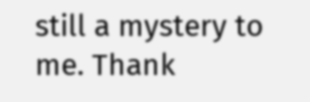still a mystery to me. Thank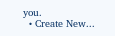you.
  • Create New...